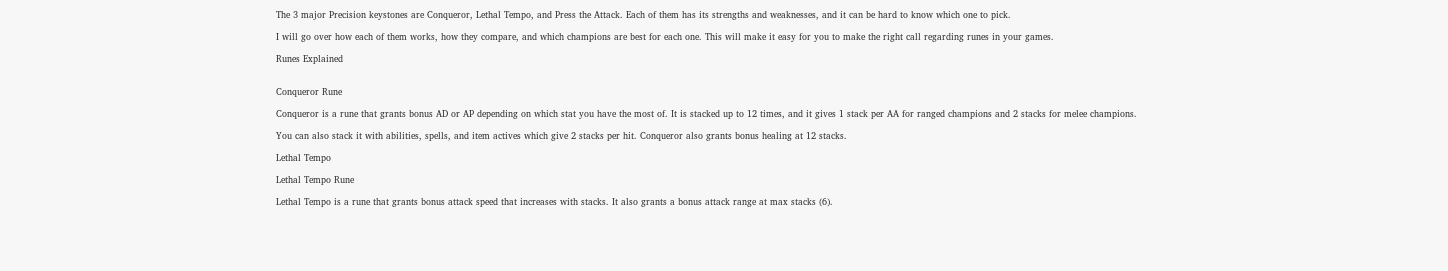The 3 major Precision keystones are Conqueror, Lethal Tempo, and Press the Attack. Each of them has its strengths and weaknesses, and it can be hard to know which one to pick.

I will go over how each of them works, how they compare, and which champions are best for each one. This will make it easy for you to make the right call regarding runes in your games.

Runes Explained


Conqueror Rune

Conqueror is a rune that grants bonus AD or AP depending on which stat you have the most of. It is stacked up to 12 times, and it gives 1 stack per AA for ranged champions and 2 stacks for melee champions.

You can also stack it with abilities, spells, and item actives which give 2 stacks per hit. Conqueror also grants bonus healing at 12 stacks.

Lethal Tempo

Lethal Tempo Rune

Lethal Tempo is a rune that grants bonus attack speed that increases with stacks. It also grants a bonus attack range at max stacks (6).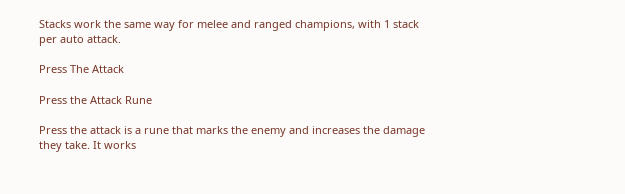Stacks work the same way for melee and ranged champions, with 1 stack per auto attack.

Press The Attack

Press the Attack Rune

Press the attack is a rune that marks the enemy and increases the damage they take. It works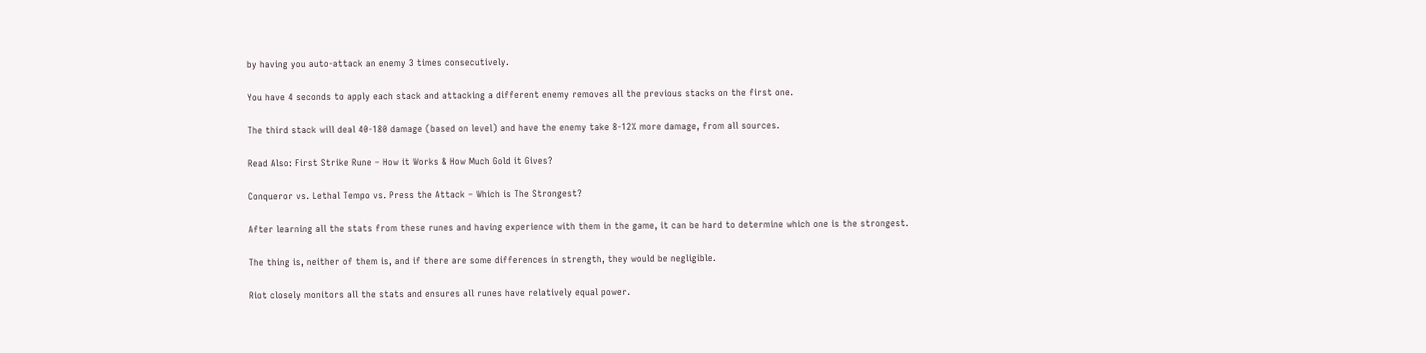by having you auto-attack an enemy 3 times consecutively.

You have 4 seconds to apply each stack and attacking a different enemy removes all the previous stacks on the first one.

The third stack will deal 40-180 damage (based on level) and have the enemy take 8-12% more damage, from all sources.

Read Also: First Strike Rune – How it Works & How Much Gold it Gives?

Conqueror vs. Lethal Tempo vs. Press the Attack – Which is The Strongest?

After learning all the stats from these runes and having experience with them in the game, it can be hard to determine which one is the strongest.

The thing is, neither of them is, and if there are some differences in strength, they would be negligible.

Riot closely monitors all the stats and ensures all runes have relatively equal power.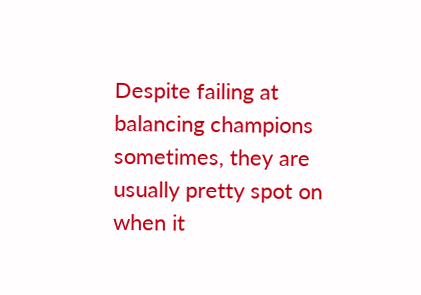Despite failing at balancing champions sometimes, they are usually pretty spot on when it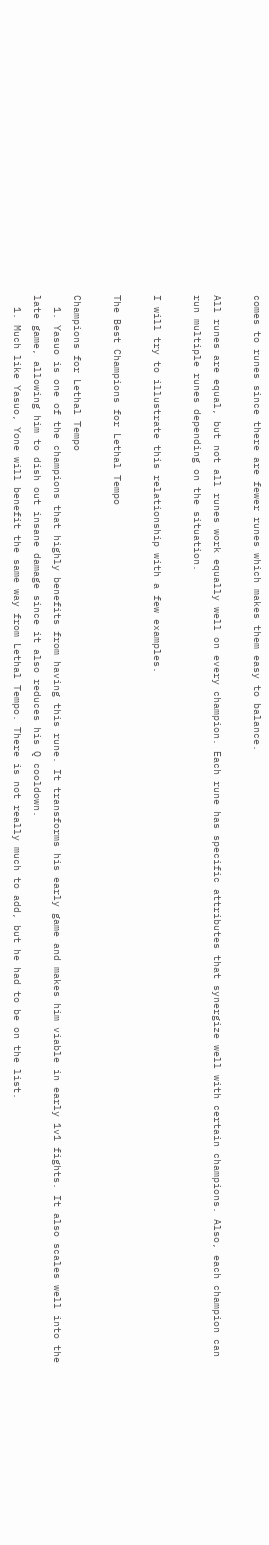comes to runes since there are fewer runes which makes them easy to balance.

All runes are equal, but not all runes work equally well on every champion. Each rune has specific attributes that synergize well with certain champions. Also, each champion can run multiple runes depending on the situation.

I will try to illustrate this relationship with a few examples.

The Best Champions for Lethal Tempo

Champions for Lethal Tempo
  1. Yasuo is one of the champions that highly benefits from having this rune. It transforms his early game and makes him viable in early 1v1 fights. It also scales well into the late game, allowing him to dish out insane damage since it also reduces his Q cooldown.
  1. Much like Yasuo, Yone will benefit the same way from Lethal Tempo. There is not really much to add, but he had to be on the list.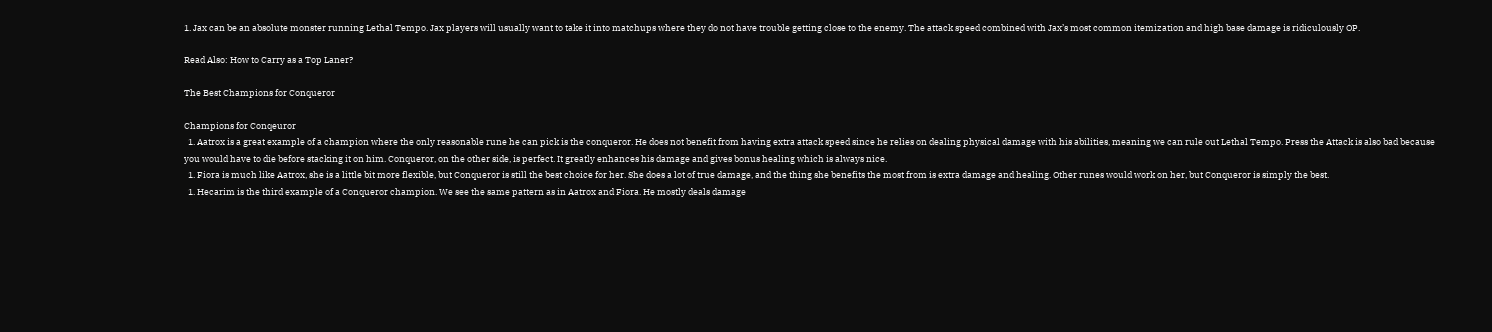1. Jax can be an absolute monster running Lethal Tempo. Jax players will usually want to take it into matchups where they do not have trouble getting close to the enemy. The attack speed combined with Jax’s most common itemization and high base damage is ridiculously OP.

Read Also: How to Carry as a Top Laner?

The Best Champions for Conqueror

Champions for Conqeuror
  1. Aatrox is a great example of a champion where the only reasonable rune he can pick is the conqueror. He does not benefit from having extra attack speed since he relies on dealing physical damage with his abilities, meaning we can rule out Lethal Tempo. Press the Attack is also bad because you would have to die before stacking it on him. Conqueror, on the other side, is perfect. It greatly enhances his damage and gives bonus healing which is always nice.
  1. Fiora is much like Aatrox, she is a little bit more flexible, but Conqueror is still the best choice for her. She does a lot of true damage, and the thing she benefits the most from is extra damage and healing. Other runes would work on her, but Conqueror is simply the best.
  1. Hecarim is the third example of a Conqueror champion. We see the same pattern as in Aatrox and Fiora. He mostly deals damage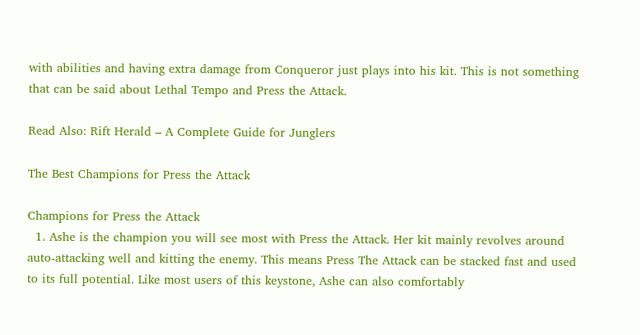with abilities and having extra damage from Conqueror just plays into his kit. This is not something that can be said about Lethal Tempo and Press the Attack.

Read Also: Rift Herald – A Complete Guide for Junglers

The Best Champions for Press the Attack

Champions for Press the Attack
  1. Ashe is the champion you will see most with Press the Attack. Her kit mainly revolves around auto-attacking well and kitting the enemy. This means Press The Attack can be stacked fast and used to its full potential. Like most users of this keystone, Ashe can also comfortably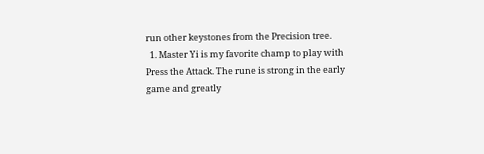run other keystones from the Precision tree.
  1. Master Yi is my favorite champ to play with Press the Attack. The rune is strong in the early game and greatly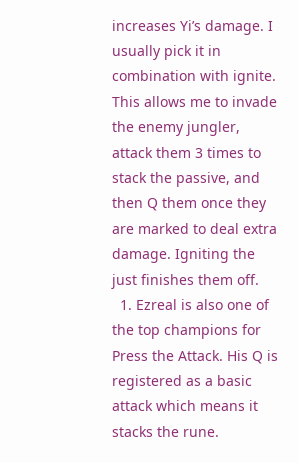increases Yi’s damage. I usually pick it in combination with ignite. This allows me to invade the enemy jungler, attack them 3 times to stack the passive, and then Q them once they are marked to deal extra damage. Igniting the just finishes them off.
  1. Ezreal is also one of the top champions for Press the Attack. His Q is registered as a basic attack which means it stacks the rune.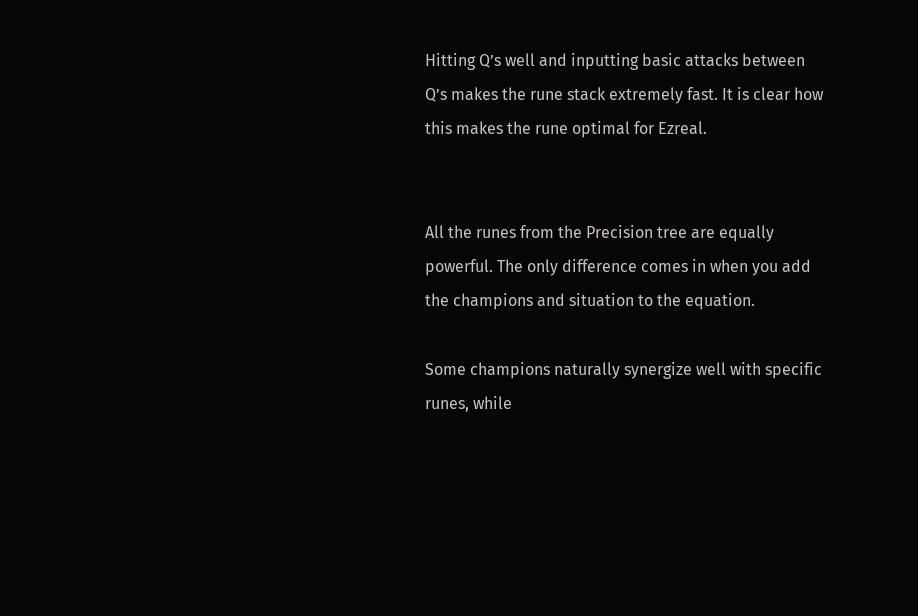Hitting Q’s well and inputting basic attacks between Q’s makes the rune stack extremely fast. It is clear how this makes the rune optimal for Ezreal.


All the runes from the Precision tree are equally powerful. The only difference comes in when you add the champions and situation to the equation.

Some champions naturally synergize well with specific runes, while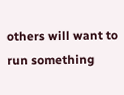others will want to run something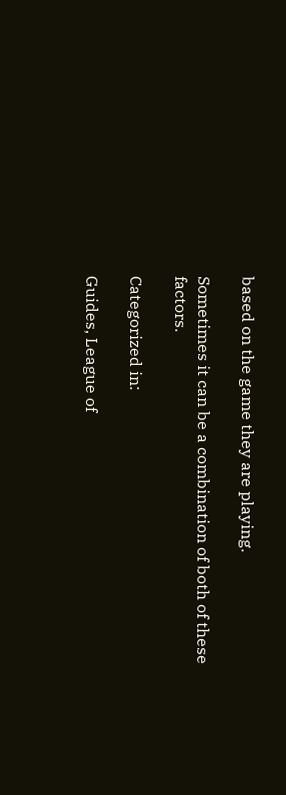based on the game they are playing.

Sometimes it can be a combination of both of these factors.

Categorized in:

Guides, League of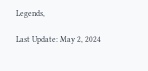Legends,

Last Update: May 2, 2024